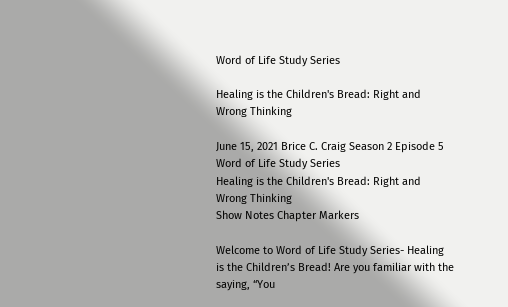Word of Life Study Series

Healing is the Children's Bread: Right and Wrong Thinking

June 15, 2021 Brice C. Craig Season 2 Episode 5
Word of Life Study Series
Healing is the Children's Bread: Right and Wrong Thinking
Show Notes Chapter Markers

Welcome to Word of Life Study Series- Healing is the Children’s Bread! Are you familiar with the saying, “You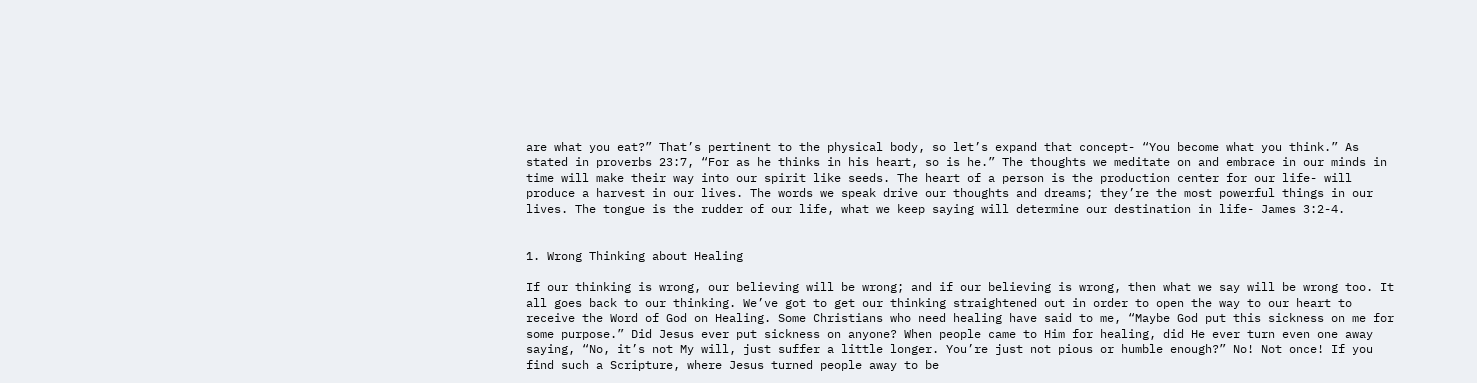are what you eat?” That’s pertinent to the physical body, so let’s expand that concept- “You become what you think.” As stated in proverbs 23:7, “For as he thinks in his heart, so is he.” The thoughts we meditate on and embrace in our minds in time will make their way into our spirit like seeds. The heart of a person is the production center for our life- will produce a harvest in our lives. The words we speak drive our thoughts and dreams; they’re the most powerful things in our lives. The tongue is the rudder of our life, what we keep saying will determine our destination in life- James 3:2-4.


1. Wrong Thinking about Healing

If our thinking is wrong, our believing will be wrong; and if our believing is wrong, then what we say will be wrong too. It all goes back to our thinking. We’ve got to get our thinking straightened out in order to open the way to our heart to receive the Word of God on Healing. Some Christians who need healing have said to me, “Maybe God put this sickness on me for some purpose.” Did Jesus ever put sickness on anyone? When people came to Him for healing, did He ever turn even one away saying, “No, it’s not My will, just suffer a little longer. You’re just not pious or humble enough?” No! Not once! If you find such a Scripture, where Jesus turned people away to be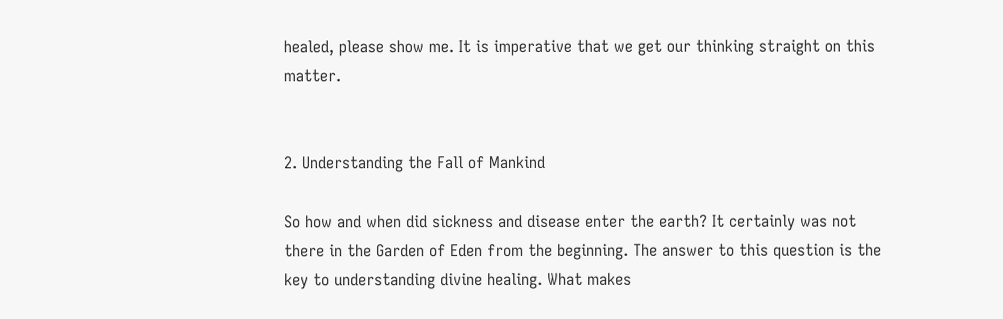healed, please show me. It is imperative that we get our thinking straight on this matter.


2. Understanding the Fall of Mankind

So how and when did sickness and disease enter the earth? It certainly was not there in the Garden of Eden from the beginning. The answer to this question is the key to understanding divine healing. What makes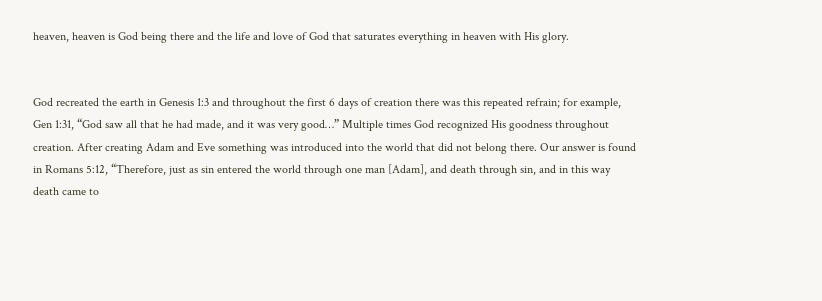heaven, heaven is God being there and the life and love of God that saturates everything in heaven with His glory.


God recreated the earth in Genesis 1:3 and throughout the first 6 days of creation there was this repeated refrain; for example, Gen 1:31, “God saw all that he had made, and it was very good…” Multiple times God recognized His goodness throughout creation. After creating Adam and Eve something was introduced into the world that did not belong there. Our answer is found in Romans 5:12, “Therefore, just as sin entered the world through one man [Adam], and death through sin, and in this way death came to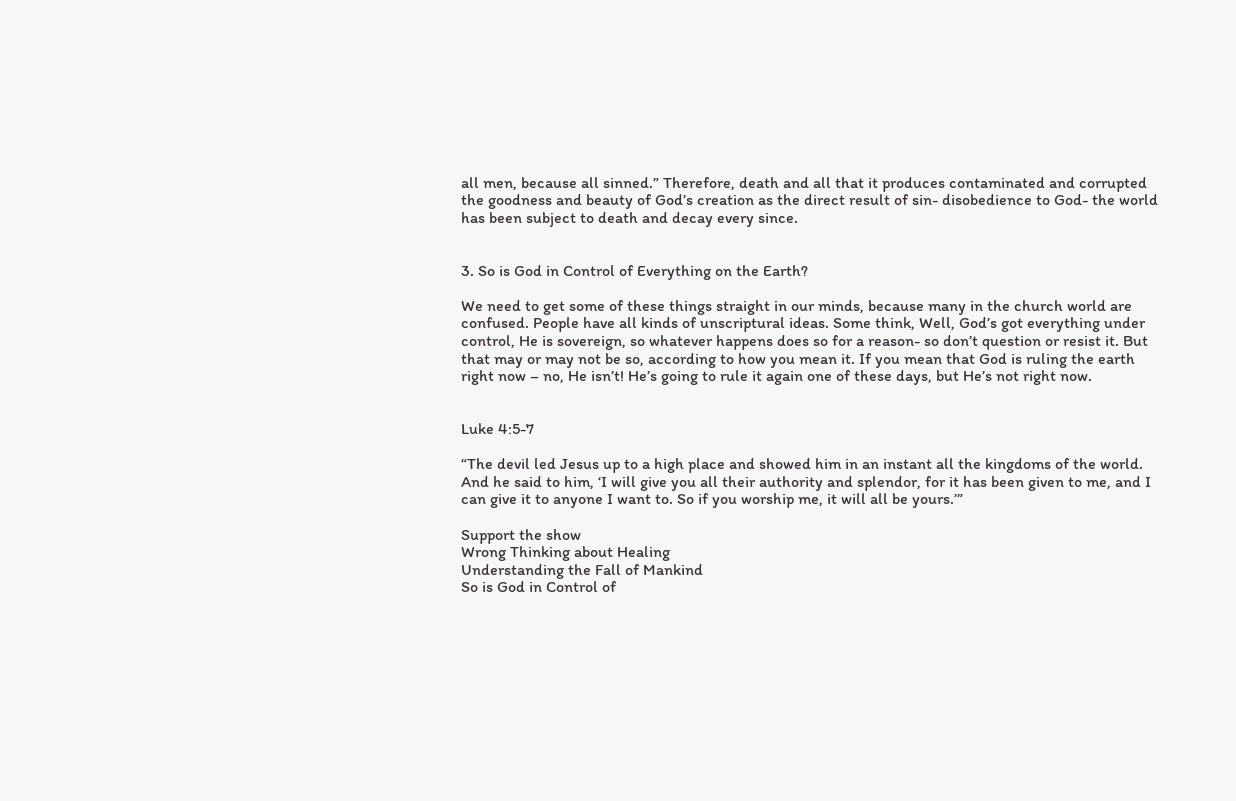all men, because all sinned.” Therefore, death and all that it produces contaminated and corrupted the goodness and beauty of God’s creation as the direct result of sin- disobedience to God- the world has been subject to death and decay every since.


3. So is God in Control of Everything on the Earth?

We need to get some of these things straight in our minds, because many in the church world are confused. People have all kinds of unscriptural ideas. Some think, Well, God’s got everything under control, He is sovereign, so whatever happens does so for a reason- so don’t question or resist it. But that may or may not be so, according to how you mean it. If you mean that God is ruling the earth right now – no, He isn’t! He’s going to rule it again one of these days, but He’s not right now.


Luke 4:5-7

“The devil led Jesus up to a high place and showed him in an instant all the kingdoms of the world. And he said to him, ‘I will give you all their authority and splendor, for it has been given to me, and I can give it to anyone I want to. So if you worship me, it will all be yours.’”

Support the show
Wrong Thinking about Healing
Understanding the Fall of Mankind
So is God in Control of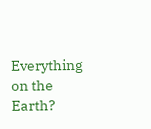Everything on the Earth?